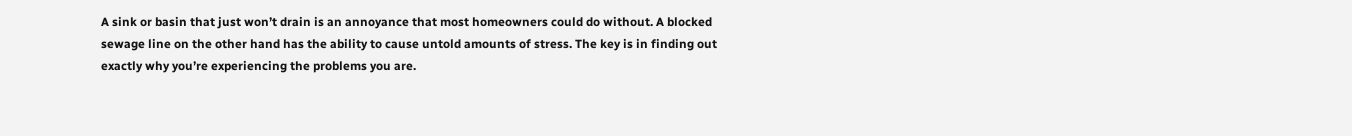A sink or basin that just won’t drain is an annoyance that most homeowners could do without. A blocked sewage line on the other hand has the ability to cause untold amounts of stress. The key is in finding out exactly why you’re experiencing the problems you are.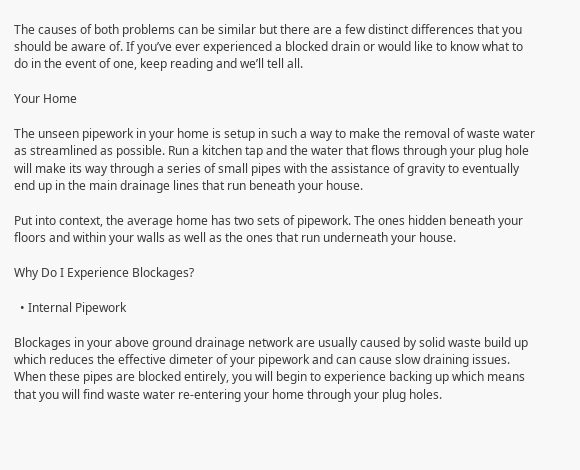The causes of both problems can be similar but there are a few distinct differences that you should be aware of. If you’ve ever experienced a blocked drain or would like to know what to do in the event of one, keep reading and we’ll tell all.

Your Home

The unseen pipework in your home is setup in such a way to make the removal of waste water as streamlined as possible. Run a kitchen tap and the water that flows through your plug hole will make its way through a series of small pipes with the assistance of gravity to eventually end up in the main drainage lines that run beneath your house.

Put into context, the average home has two sets of pipework. The ones hidden beneath your floors and within your walls as well as the ones that run underneath your house.

Why Do I Experience Blockages?

  • Internal Pipework

Blockages in your above ground drainage network are usually caused by solid waste build up which reduces the effective dimeter of your pipework and can cause slow draining issues. When these pipes are blocked entirely, you will begin to experience backing up which means that you will find waste water re-entering your home through your plug holes.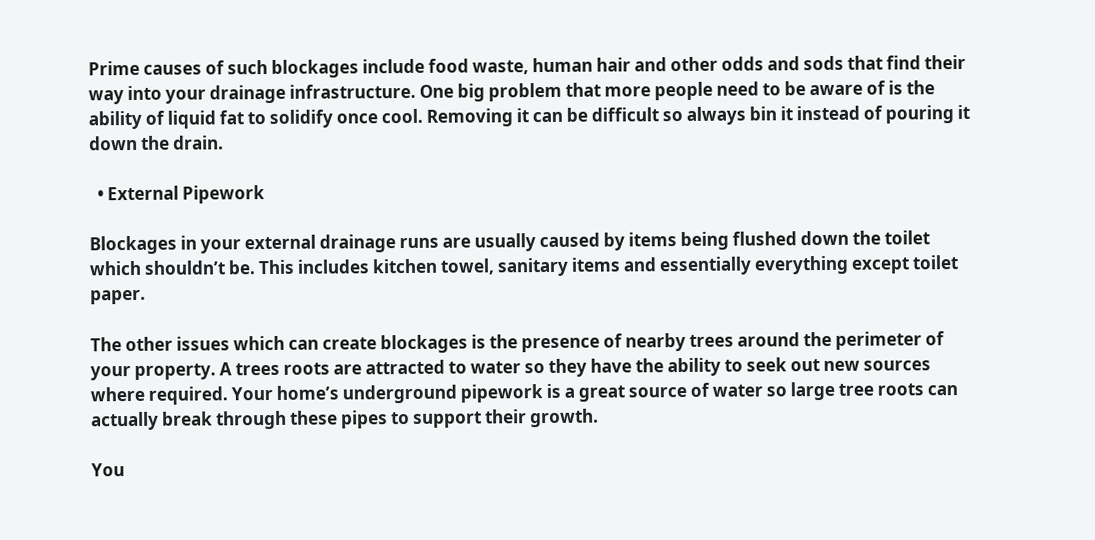Prime causes of such blockages include food waste, human hair and other odds and sods that find their way into your drainage infrastructure. One big problem that more people need to be aware of is the ability of liquid fat to solidify once cool. Removing it can be difficult so always bin it instead of pouring it down the drain.

  • External Pipework

Blockages in your external drainage runs are usually caused by items being flushed down the toilet which shouldn’t be. This includes kitchen towel, sanitary items and essentially everything except toilet paper.

The other issues which can create blockages is the presence of nearby trees around the perimeter of your property. A trees roots are attracted to water so they have the ability to seek out new sources where required. Your home’s underground pipework is a great source of water so large tree roots can actually break through these pipes to support their growth.

You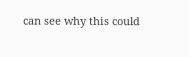can see why this could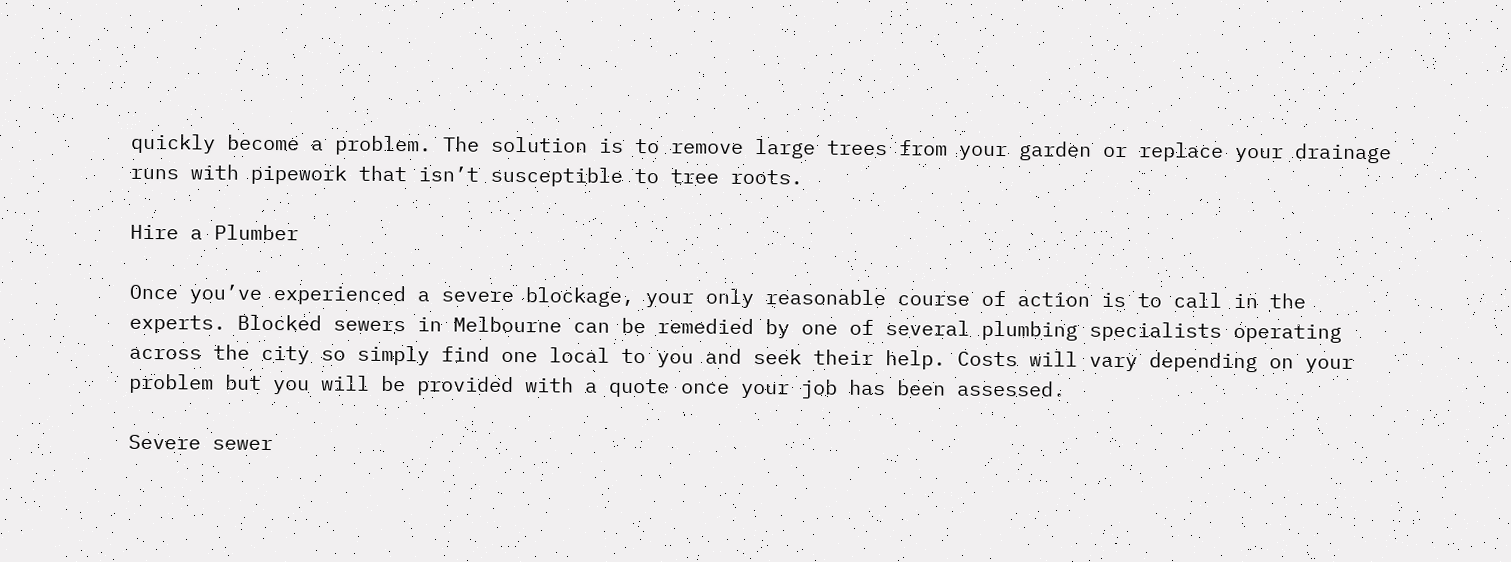quickly become a problem. The solution is to remove large trees from your garden or replace your drainage runs with pipework that isn’t susceptible to tree roots.

Hire a Plumber

Once you’ve experienced a severe blockage, your only reasonable course of action is to call in the experts. Blocked sewers in Melbourne can be remedied by one of several plumbing specialists operating across the city so simply find one local to you and seek their help. Costs will vary depending on your problem but you will be provided with a quote once your job has been assessed.

Severe sewer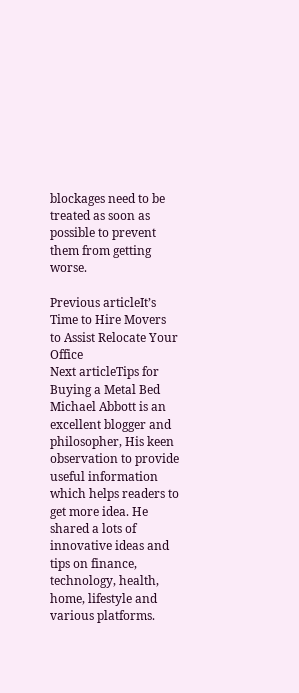blockages need to be treated as soon as possible to prevent them from getting worse.

Previous articleIt’s Time to Hire Movers to Assist Relocate Your Office
Next articleTips for Buying a Metal Bed
Michael Abbott is an excellent blogger and philosopher, His keen observation to provide useful information which helps readers to get more idea. He shared a lots of innovative ideas and tips on finance, technology, health, home, lifestyle and various platforms.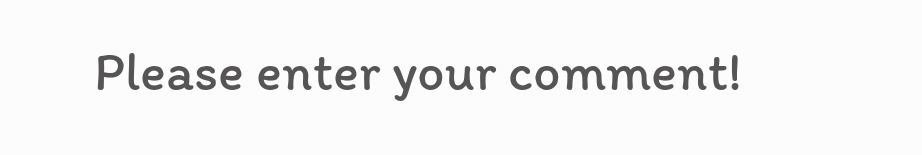Please enter your comment!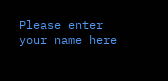Please enter your name here